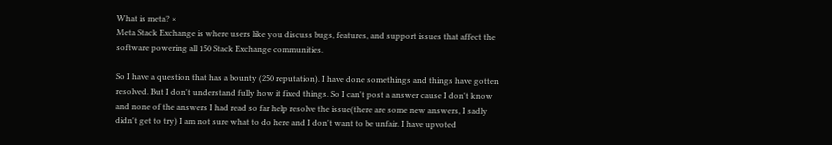What is meta? ×
Meta Stack Exchange is where users like you discuss bugs, features, and support issues that affect the software powering all 150 Stack Exchange communities.

So I have a question that has a bounty (250 reputation). I have done somethings and things have gotten resolved. But I don't understand fully how it fixed things. So I can't post a answer cause I don't know and none of the answers I had read so far help resolve the issue(there are some new answers, I sadly didn't get to try) I am not sure what to do here and I don't want to be unfair. I have upvoted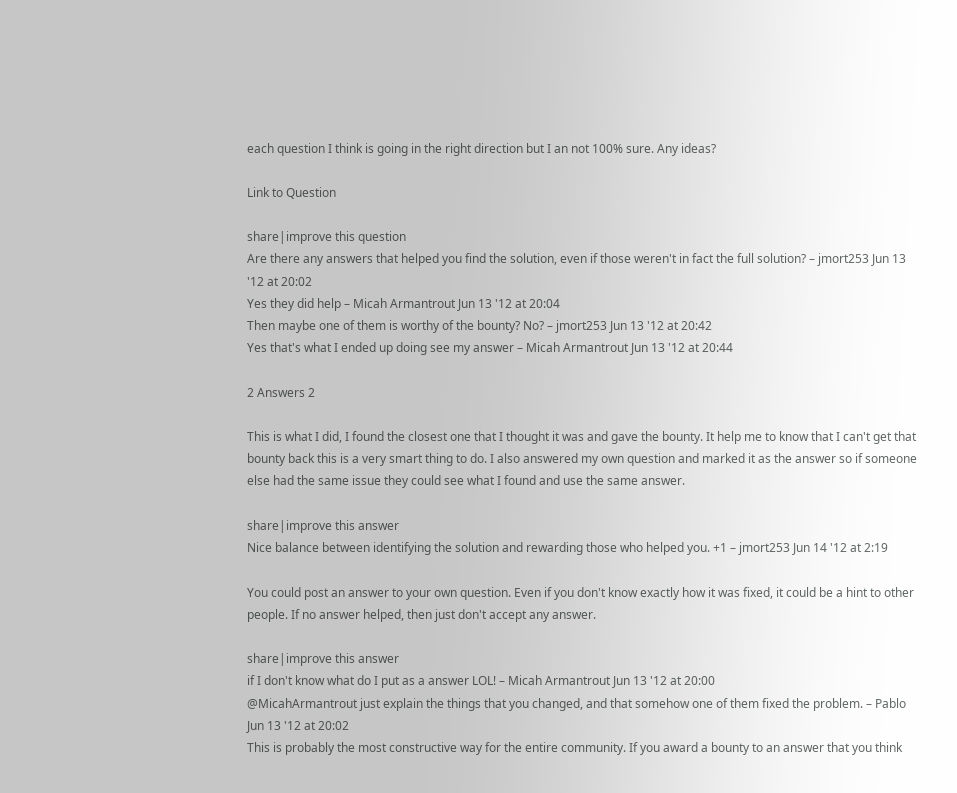each question I think is going in the right direction but I an not 100% sure. Any ideas?

Link to Question

share|improve this question
Are there any answers that helped you find the solution, even if those weren't in fact the full solution? – jmort253 Jun 13 '12 at 20:02
Yes they did help – Micah Armantrout Jun 13 '12 at 20:04
Then maybe one of them is worthy of the bounty? No? – jmort253 Jun 13 '12 at 20:42
Yes that's what I ended up doing see my answer – Micah Armantrout Jun 13 '12 at 20:44

2 Answers 2

This is what I did, I found the closest one that I thought it was and gave the bounty. It help me to know that I can't get that bounty back this is a very smart thing to do. I also answered my own question and marked it as the answer so if someone else had the same issue they could see what I found and use the same answer.

share|improve this answer
Nice balance between identifying the solution and rewarding those who helped you. +1 – jmort253 Jun 14 '12 at 2:19

You could post an answer to your own question. Even if you don't know exactly how it was fixed, it could be a hint to other people. If no answer helped, then just don't accept any answer.

share|improve this answer
if I don't know what do I put as a answer LOL! – Micah Armantrout Jun 13 '12 at 20:00
@MicahArmantrout just explain the things that you changed, and that somehow one of them fixed the problem. – Pablo Jun 13 '12 at 20:02
This is probably the most constructive way for the entire community. If you award a bounty to an answer that you think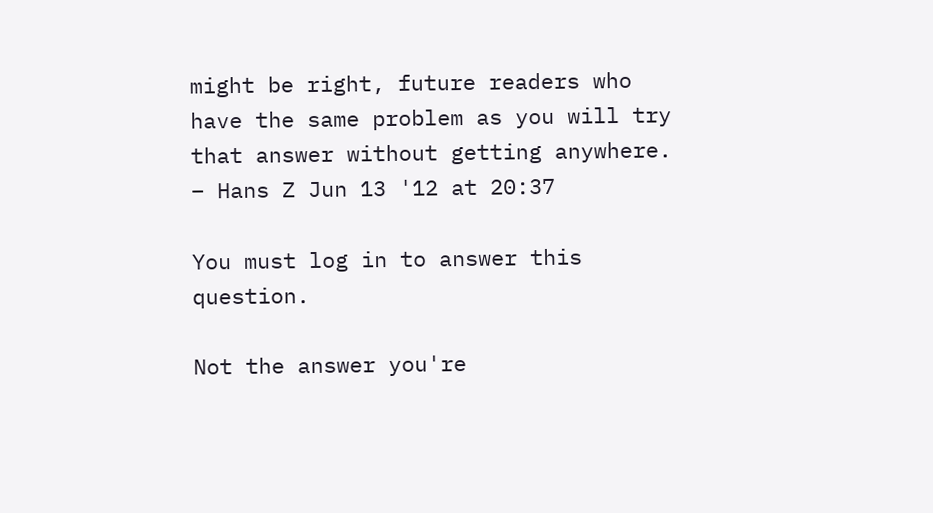might be right, future readers who have the same problem as you will try that answer without getting anywhere. – Hans Z Jun 13 '12 at 20:37

You must log in to answer this question.

Not the answer you're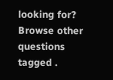looking for? Browse other questions tagged .